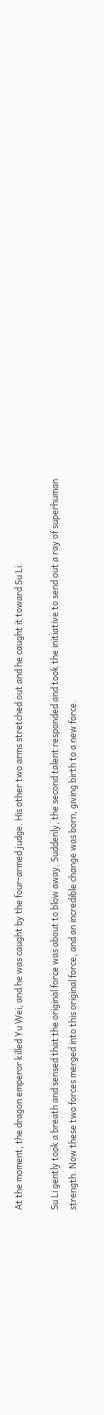At the moment, the dragon emperor killed Yu Wei, and he was caught by the four-armed judge. His other two arms stretched out and he caught it toward Su Li.

Su Li gently took a breath and sensed that the original force was about to blow away. Suddenly, the second talent responded and took the initiative to send out a ray of superhuman strength. Now these two forces merged into this original force, and an incredible change was born, giving birth to a new force.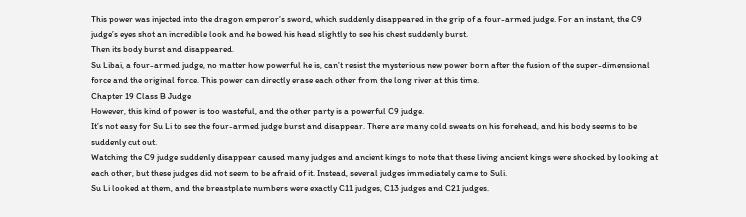This power was injected into the dragon emperor’s sword, which suddenly disappeared in the grip of a four-armed judge. For an instant, the C9 judge’s eyes shot an incredible look and he bowed his head slightly to see his chest suddenly burst.
Then its body burst and disappeared.
Su Libai, a four-armed judge, no matter how powerful he is, can’t resist the mysterious new power born after the fusion of the super-dimensional force and the original force. This power can directly erase each other from the long river at this time.
Chapter 19 Class B Judge
However, this kind of power is too wasteful, and the other party is a powerful C9 judge.
It’s not easy for Su Li to see the four-armed judge burst and disappear. There are many cold sweats on his forehead, and his body seems to be suddenly cut out.
Watching the C9 judge suddenly disappear caused many judges and ancient kings to note that these living ancient kings were shocked by looking at each other, but these judges did not seem to be afraid of it. Instead, several judges immediately came to Suli.
Su Li looked at them, and the breastplate numbers were exactly C11 judges, C13 judges and C21 judges.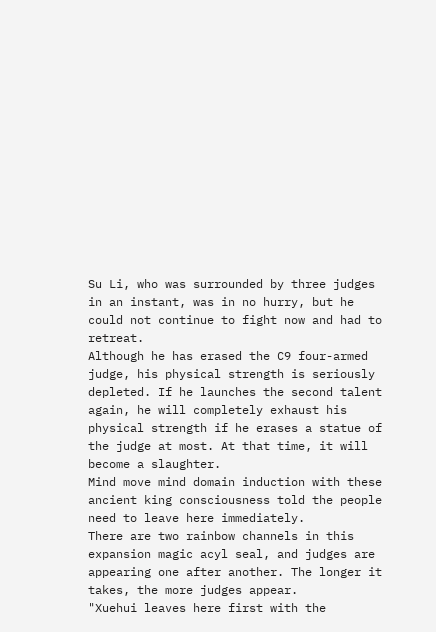Su Li, who was surrounded by three judges in an instant, was in no hurry, but he could not continue to fight now and had to retreat.
Although he has erased the C9 four-armed judge, his physical strength is seriously depleted. If he launches the second talent again, he will completely exhaust his physical strength if he erases a statue of the judge at most. At that time, it will become a slaughter.
Mind move mind domain induction with these ancient king consciousness told the people need to leave here immediately.
There are two rainbow channels in this expansion magic acyl seal, and judges are appearing one after another. The longer it takes, the more judges appear.
"Xuehui leaves here first with the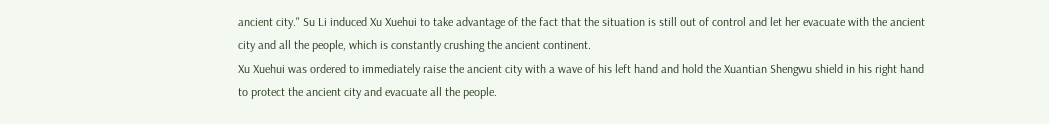ancient city." Su Li induced Xu Xuehui to take advantage of the fact that the situation is still out of control and let her evacuate with the ancient city and all the people, which is constantly crushing the ancient continent.
Xu Xuehui was ordered to immediately raise the ancient city with a wave of his left hand and hold the Xuantian Shengwu shield in his right hand to protect the ancient city and evacuate all the people.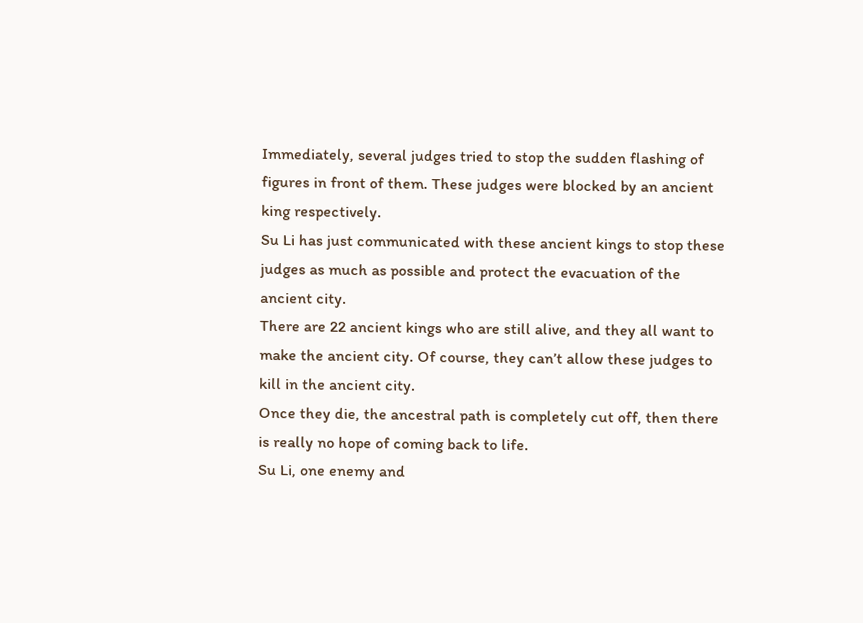Immediately, several judges tried to stop the sudden flashing of figures in front of them. These judges were blocked by an ancient king respectively.
Su Li has just communicated with these ancient kings to stop these judges as much as possible and protect the evacuation of the ancient city.
There are 22 ancient kings who are still alive, and they all want to make the ancient city. Of course, they can’t allow these judges to kill in the ancient city.
Once they die, the ancestral path is completely cut off, then there is really no hope of coming back to life.
Su Li, one enemy and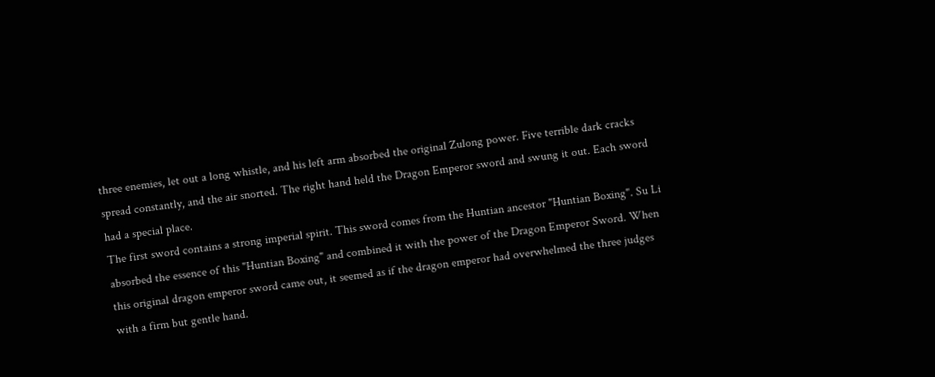three enemies, let out a long whistle, and his left arm absorbed the original Zulong power. Five terrible dark cracks spread constantly, and the air snorted. The right hand held the Dragon Emperor sword and swung it out. Each sword had a special place.
The first sword contains a strong imperial spirit. This sword comes from the Huntian ancestor "Huntian Boxing". Su Li absorbed the essence of this "Huntian Boxing" and combined it with the power of the Dragon Emperor Sword. When this original dragon emperor sword came out, it seemed as if the dragon emperor had overwhelmed the three judges with a firm but gentle hand.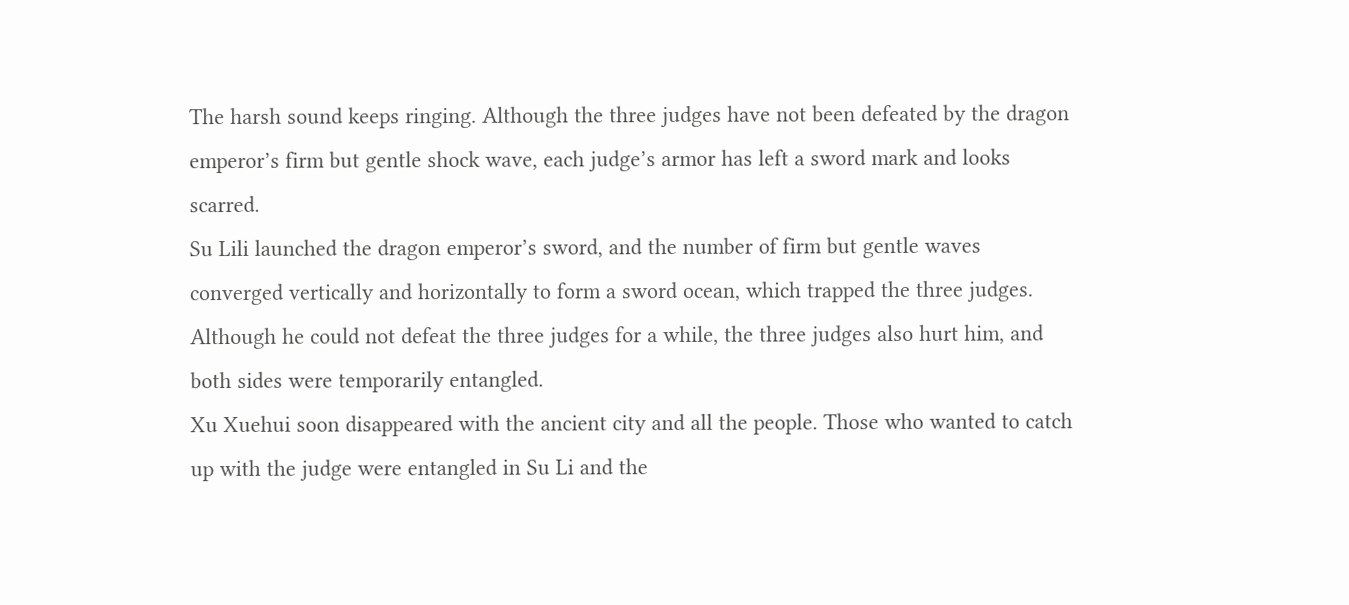The harsh sound keeps ringing. Although the three judges have not been defeated by the dragon emperor’s firm but gentle shock wave, each judge’s armor has left a sword mark and looks scarred.
Su Lili launched the dragon emperor’s sword, and the number of firm but gentle waves converged vertically and horizontally to form a sword ocean, which trapped the three judges. Although he could not defeat the three judges for a while, the three judges also hurt him, and both sides were temporarily entangled.
Xu Xuehui soon disappeared with the ancient city and all the people. Those who wanted to catch up with the judge were entangled in Su Li and the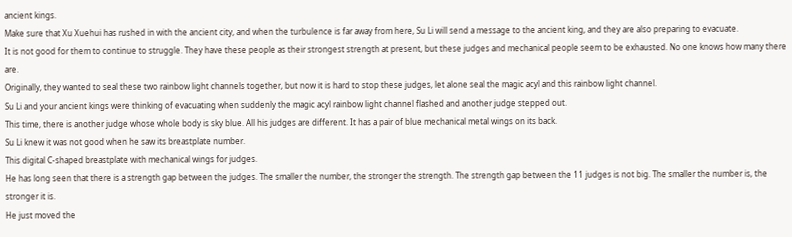ancient kings.
Make sure that Xu Xuehui has rushed in with the ancient city, and when the turbulence is far away from here, Su Li will send a message to the ancient king, and they are also preparing to evacuate.
It is not good for them to continue to struggle. They have these people as their strongest strength at present, but these judges and mechanical people seem to be exhausted. No one knows how many there are.
Originally, they wanted to seal these two rainbow light channels together, but now it is hard to stop these judges, let alone seal the magic acyl and this rainbow light channel.
Su Li and your ancient kings were thinking of evacuating when suddenly the magic acyl rainbow light channel flashed and another judge stepped out.
This time, there is another judge whose whole body is sky blue. All his judges are different. It has a pair of blue mechanical metal wings on its back.
Su Li knew it was not good when he saw its breastplate number.
This digital C-shaped breastplate with mechanical wings for judges.
He has long seen that there is a strength gap between the judges. The smaller the number, the stronger the strength. The strength gap between the 11 judges is not big. The smaller the number is, the stronger it is.
He just moved the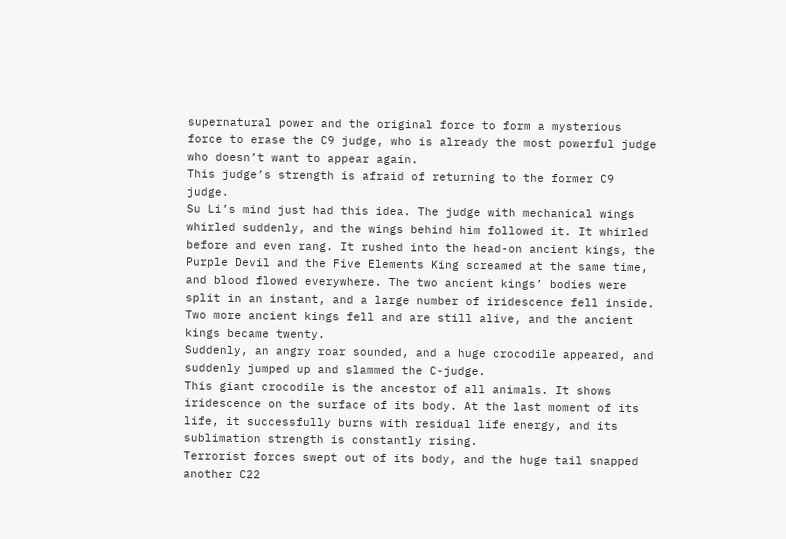supernatural power and the original force to form a mysterious force to erase the C9 judge, who is already the most powerful judge who doesn’t want to appear again.
This judge’s strength is afraid of returning to the former C9 judge.
Su Li’s mind just had this idea. The judge with mechanical wings whirled suddenly, and the wings behind him followed it. It whirled before and even rang. It rushed into the head-on ancient kings, the Purple Devil and the Five Elements King screamed at the same time, and blood flowed everywhere. The two ancient kings’ bodies were split in an instant, and a large number of iridescence fell inside.
Two more ancient kings fell and are still alive, and the ancient kings became twenty.
Suddenly, an angry roar sounded, and a huge crocodile appeared, and suddenly jumped up and slammed the C-judge.
This giant crocodile is the ancestor of all animals. It shows iridescence on the surface of its body. At the last moment of its life, it successfully burns with residual life energy, and its sublimation strength is constantly rising.
Terrorist forces swept out of its body, and the huge tail snapped another C22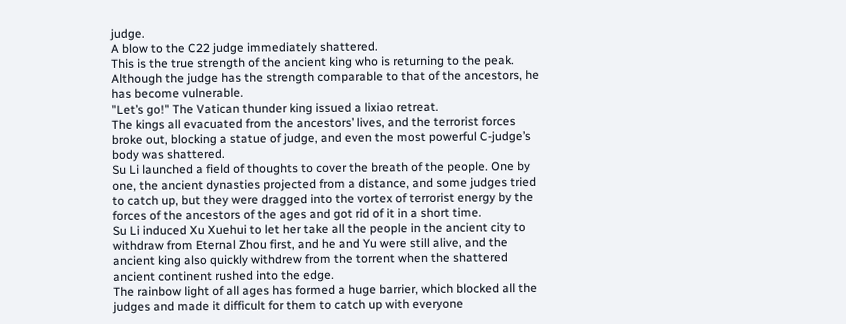judge.
A blow to the C22 judge immediately shattered.
This is the true strength of the ancient king who is returning to the peak. Although the judge has the strength comparable to that of the ancestors, he has become vulnerable.
"Let’s go!" The Vatican thunder king issued a lixiao retreat.
The kings all evacuated from the ancestors’ lives, and the terrorist forces broke out, blocking a statue of judge, and even the most powerful C-judge’s body was shattered.
Su Li launched a field of thoughts to cover the breath of the people. One by one, the ancient dynasties projected from a distance, and some judges tried to catch up, but they were dragged into the vortex of terrorist energy by the forces of the ancestors of the ages and got rid of it in a short time.
Su Li induced Xu Xuehui to let her take all the people in the ancient city to withdraw from Eternal Zhou first, and he and Yu were still alive, and the ancient king also quickly withdrew from the torrent when the shattered ancient continent rushed into the edge.
The rainbow light of all ages has formed a huge barrier, which blocked all the judges and made it difficult for them to catch up with everyone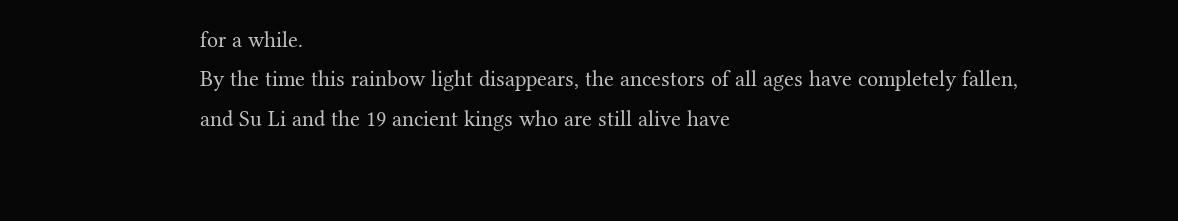for a while.
By the time this rainbow light disappears, the ancestors of all ages have completely fallen, and Su Li and the 19 ancient kings who are still alive have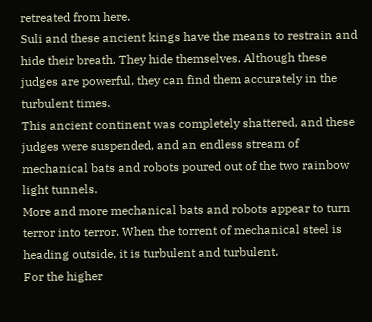retreated from here.
Suli and these ancient kings have the means to restrain and hide their breath. They hide themselves. Although these judges are powerful, they can find them accurately in the turbulent times.
This ancient continent was completely shattered, and these judges were suspended, and an endless stream of mechanical bats and robots poured out of the two rainbow light tunnels.
More and more mechanical bats and robots appear to turn terror into terror. When the torrent of mechanical steel is heading outside, it is turbulent and turbulent.
For the higher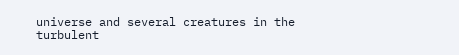universe and several creatures in the turbulent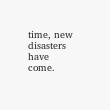time, new disasters have come.